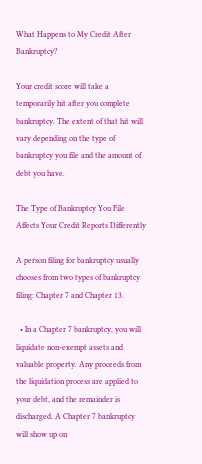What Happens to My Credit After Bankruptcy?

Your credit score will take a temporarily hit after you complete bankruptcy. The extent of that hit will vary depending on the type of bankruptcy you file and the amount of debt you have.

The Type of Bankruptcy You File Affects Your Credit Reports Differently

A person filing for bankruptcy usually chooses from two types of bankruptcy filing: Chapter 7 and Chapter 13.

  • In a Chapter 7 bankruptcy, you will liquidate non-exempt assets and valuable property. Any proceeds from the liquidation process are applied to your debt, and the remainder is discharged. A Chapter 7 bankruptcy will show up on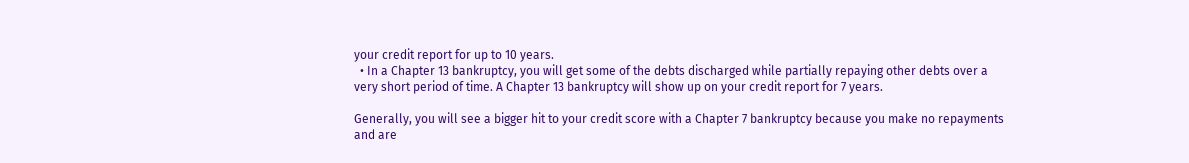your credit report for up to 10 years.
  • In a Chapter 13 bankruptcy, you will get some of the debts discharged while partially repaying other debts over a very short period of time. A Chapter 13 bankruptcy will show up on your credit report for 7 years.

Generally, you will see a bigger hit to your credit score with a Chapter 7 bankruptcy because you make no repayments and are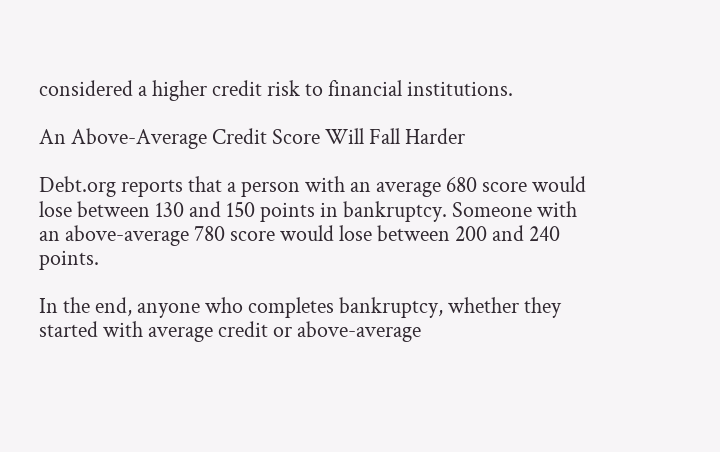considered a higher credit risk to financial institutions.

An Above-Average Credit Score Will Fall Harder

Debt.org reports that a person with an average 680 score would lose between 130 and 150 points in bankruptcy. Someone with an above-average 780 score would lose between 200 and 240 points.

In the end, anyone who completes bankruptcy, whether they started with average credit or above-average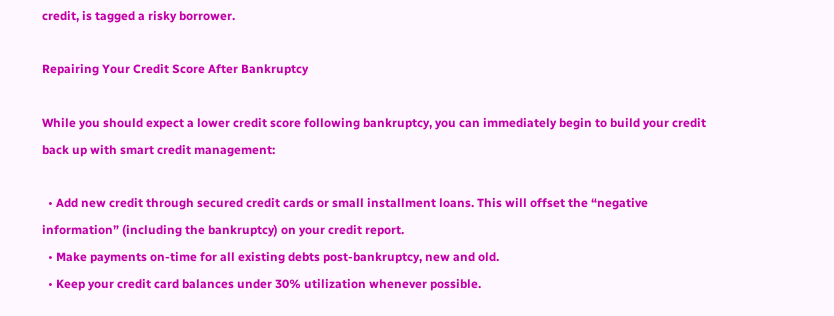credit, is tagged a risky borrower.

Repairing Your Credit Score After Bankruptcy

While you should expect a lower credit score following bankruptcy, you can immediately begin to build your credit back up with smart credit management:

  • Add new credit through secured credit cards or small installment loans. This will offset the “negative information” (including the bankruptcy) on your credit report.
  • Make payments on-time for all existing debts post-bankruptcy, new and old.
  • Keep your credit card balances under 30% utilization whenever possible.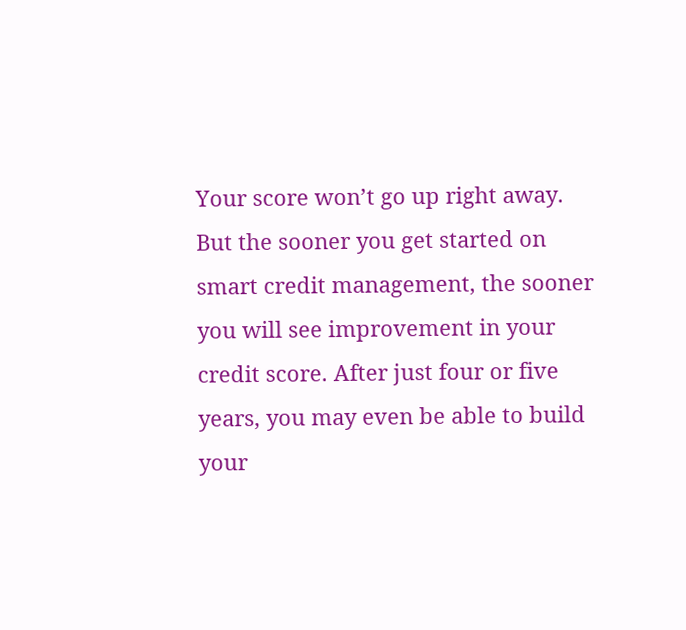Your score won’t go up right away. But the sooner you get started on smart credit management, the sooner you will see improvement in your credit score. After just four or five years, you may even be able to build your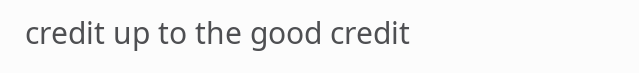credit up to the good credit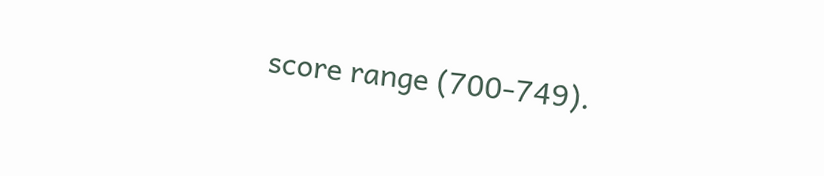score range (700-749).